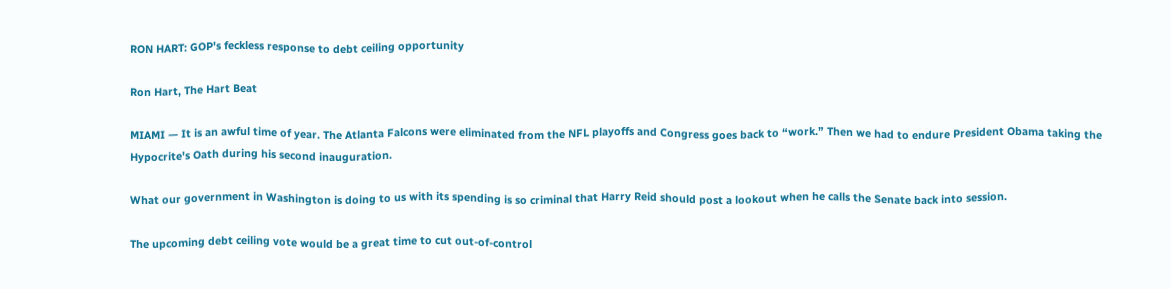RON HART: GOP's feckless response to debt ceiling opportunity

Ron Hart, The Hart Beat

MIAMI — It is an awful time of year. The Atlanta Falcons were eliminated from the NFL playoffs and Congress goes back to “work.” Then we had to endure President Obama taking the Hypocrite's Oath during his second inauguration.

What our government in Washington is doing to us with its spending is so criminal that Harry Reid should post a lookout when he calls the Senate back into session.

The upcoming debt ceiling vote would be a great time to cut out-of-control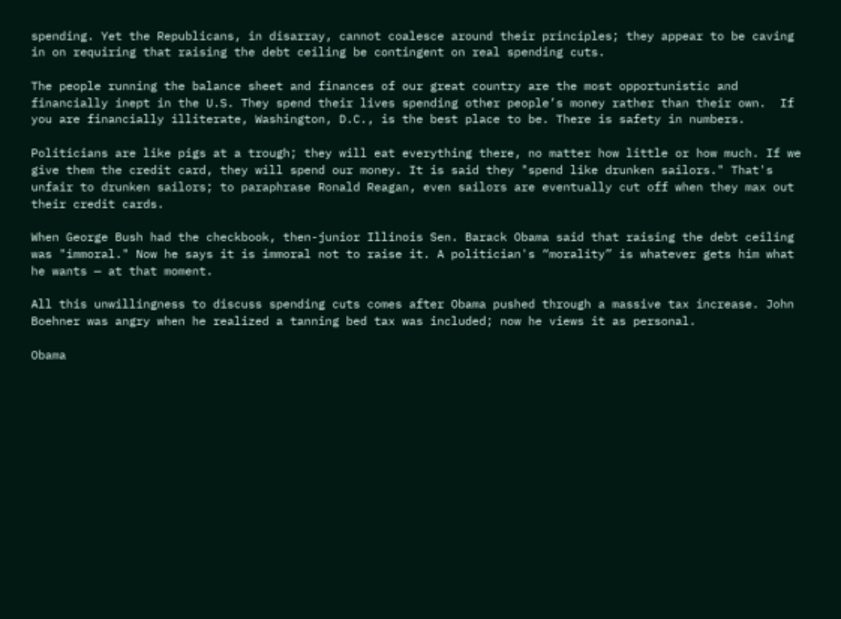spending. Yet the Republicans, in disarray, cannot coalesce around their principles; they appear to be caving in on requiring that raising the debt ceiling be contingent on real spending cuts.

The people running the balance sheet and finances of our great country are the most opportunistic and financially inept in the U.S. They spend their lives spending other people’s money rather than their own.  If you are financially illiterate, Washington, D.C., is the best place to be. There is safety in numbers.

Politicians are like pigs at a trough; they will eat everything there, no matter how little or how much. If we give them the credit card, they will spend our money. It is said they "spend like drunken sailors." That's unfair to drunken sailors; to paraphrase Ronald Reagan, even sailors are eventually cut off when they max out their credit cards.

When George Bush had the checkbook, then-junior Illinois Sen. Barack Obama said that raising the debt ceiling was "immoral." Now he says it is immoral not to raise it. A politician's “morality” is whatever gets him what he wants — at that moment.

All this unwillingness to discuss spending cuts comes after Obama pushed through a massive tax increase. John Boehner was angry when he realized a tanning bed tax was included; now he views it as personal.

Obama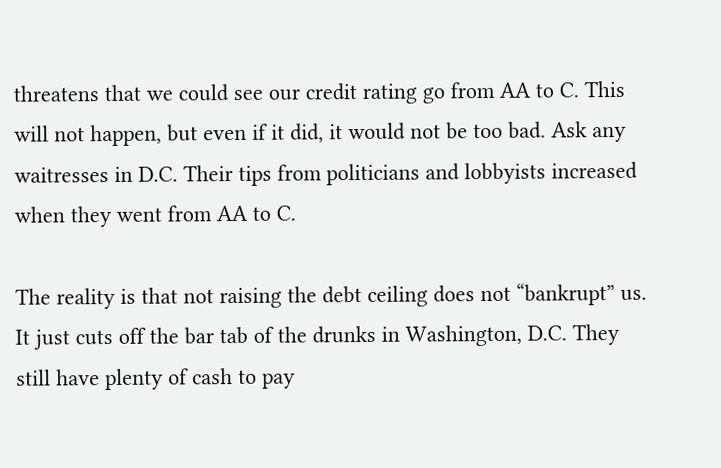threatens that we could see our credit rating go from AA to C. This will not happen, but even if it did, it would not be too bad. Ask any waitresses in D.C. Their tips from politicians and lobbyists increased when they went from AA to C.

The reality is that not raising the debt ceiling does not “bankrupt” us. It just cuts off the bar tab of the drunks in Washington, D.C. They still have plenty of cash to pay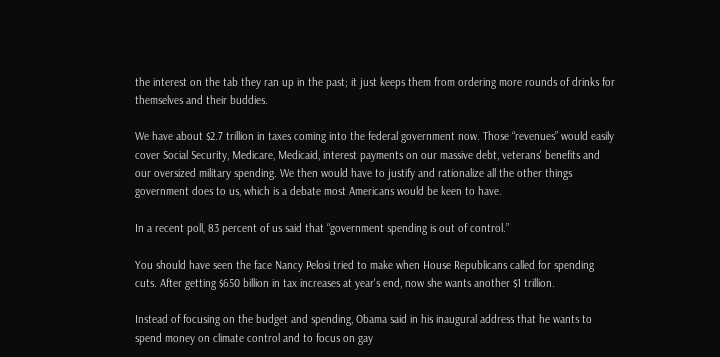the interest on the tab they ran up in the past; it just keeps them from ordering more rounds of drinks for themselves and their buddies.

We have about $2.7 trillion in taxes coming into the federal government now. Those “revenues” would easily cover Social Security, Medicare, Medicaid, interest payments on our massive debt, veterans' benefits and our oversized military spending. We then would have to justify and rationalize all the other things government does to us, which is a debate most Americans would be keen to have.

In a recent poll, 83 percent of us said that “government spending is out of control.”

You should have seen the face Nancy Pelosi tried to make when House Republicans called for spending cuts. After getting $650 billion in tax increases at year's end, now she wants another $1 trillion.

Instead of focusing on the budget and spending, Obama said in his inaugural address that he wants to spend money on climate control and to focus on gay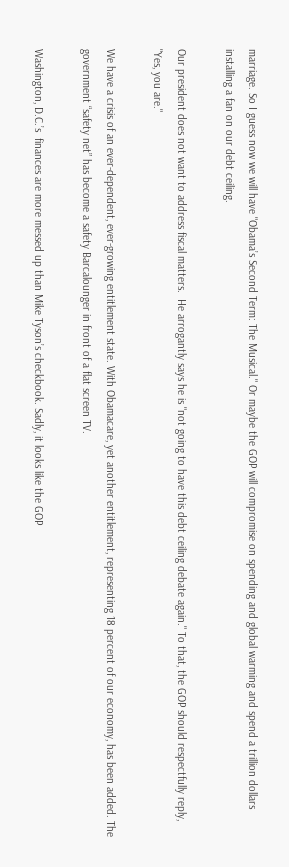marriage. So I guess now we will have "Obama’s Second Term: The Musical." Or maybe the GOP will compromise on spending and global warming and spend a trillion dollars installing a fan on our debt ceiling.

Our president does not want to address fiscal matters.  He arrogantly says he is "not going to have this debt ceiling debate again." To that, the GOP should respectfully reply, "Yes, you are."

We have a crisis of an ever-dependent, ever-growing entitlement state. With Obamacare, yet another entitlement, representing 18 percent of our economy, has been added. The government “safety net” has become a safety Barcalounger in front of a flat screen TV.

Washington, D.C.’s  finances are more messed up than Mike Tyson’s checkbook. Sadly, it looks like the GOP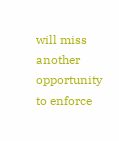will miss another opportunity to enforce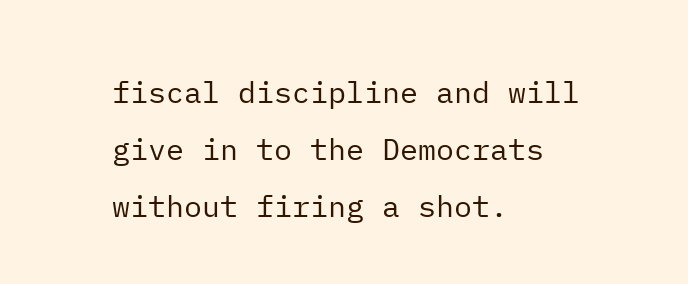fiscal discipline and will give in to the Democrats without firing a shot.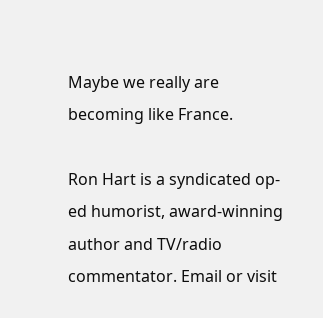Maybe we really are becoming like France.

Ron Hart is a syndicated op-ed humorist, award-winning author and TV/radio     commentator. Email or visit